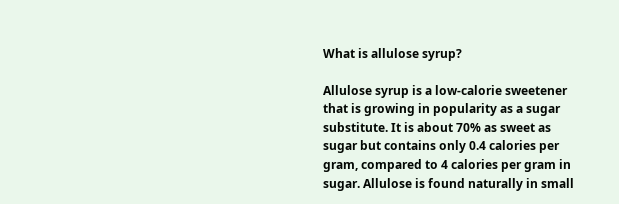What is allulose syrup?

Allulose syrup is a low-calorie sweetener that is growing in popularity as a sugar substitute. It is about 70% as sweet as sugar but contains only 0.4 calories per gram, compared to 4 calories per gram in sugar. Allulose is found naturally in small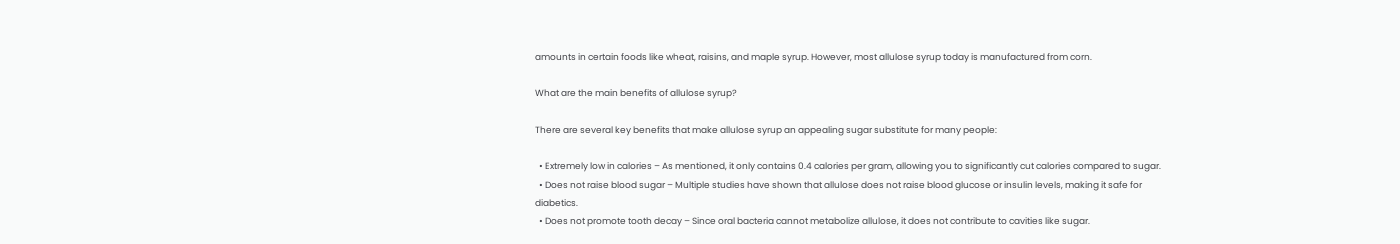amounts in certain foods like wheat, raisins, and maple syrup. However, most allulose syrup today is manufactured from corn.

What are the main benefits of allulose syrup?

There are several key benefits that make allulose syrup an appealing sugar substitute for many people:

  • Extremely low in calories – As mentioned, it only contains 0.4 calories per gram, allowing you to significantly cut calories compared to sugar.
  • Does not raise blood sugar – Multiple studies have shown that allulose does not raise blood glucose or insulin levels, making it safe for diabetics.
  • Does not promote tooth decay – Since oral bacteria cannot metabolize allulose, it does not contribute to cavities like sugar.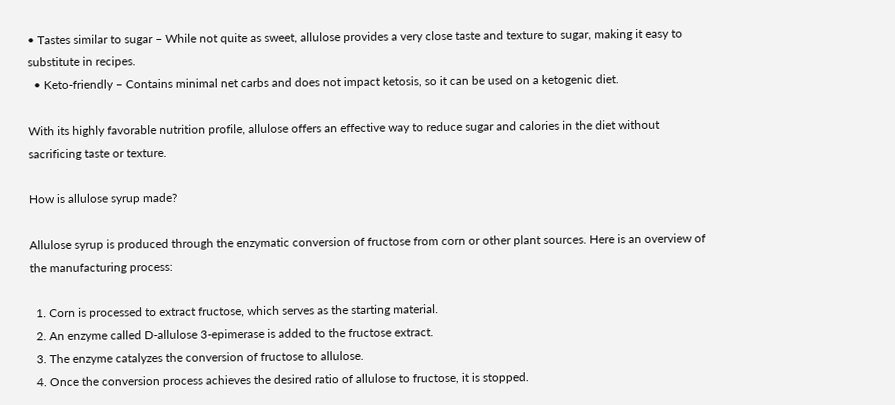• Tastes similar to sugar – While not quite as sweet, allulose provides a very close taste and texture to sugar, making it easy to substitute in recipes.
  • Keto-friendly – Contains minimal net carbs and does not impact ketosis, so it can be used on a ketogenic diet.

With its highly favorable nutrition profile, allulose offers an effective way to reduce sugar and calories in the diet without sacrificing taste or texture.

How is allulose syrup made?

Allulose syrup is produced through the enzymatic conversion of fructose from corn or other plant sources. Here is an overview of the manufacturing process:

  1. Corn is processed to extract fructose, which serves as the starting material.
  2. An enzyme called D-allulose 3-epimerase is added to the fructose extract.
  3. The enzyme catalyzes the conversion of fructose to allulose.
  4. Once the conversion process achieves the desired ratio of allulose to fructose, it is stopped.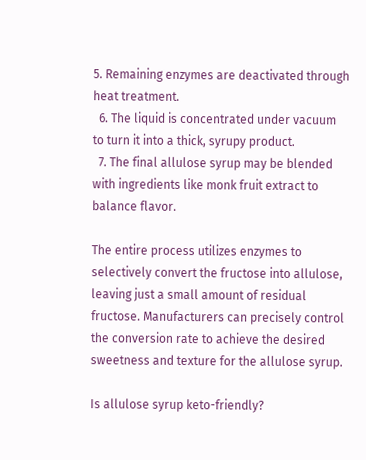5. Remaining enzymes are deactivated through heat treatment.
  6. The liquid is concentrated under vacuum to turn it into a thick, syrupy product.
  7. The final allulose syrup may be blended with ingredients like monk fruit extract to balance flavor.

The entire process utilizes enzymes to selectively convert the fructose into allulose, leaving just a small amount of residual fructose. Manufacturers can precisely control the conversion rate to achieve the desired sweetness and texture for the allulose syrup.

Is allulose syrup keto-friendly?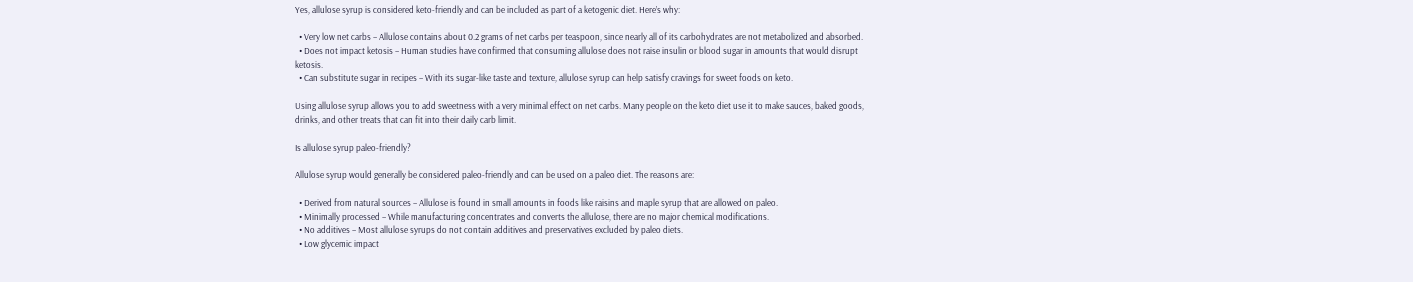Yes, allulose syrup is considered keto-friendly and can be included as part of a ketogenic diet. Here’s why:

  • Very low net carbs – Allulose contains about 0.2 grams of net carbs per teaspoon, since nearly all of its carbohydrates are not metabolized and absorbed.
  • Does not impact ketosis – Human studies have confirmed that consuming allulose does not raise insulin or blood sugar in amounts that would disrupt ketosis.
  • Can substitute sugar in recipes – With its sugar-like taste and texture, allulose syrup can help satisfy cravings for sweet foods on keto.

Using allulose syrup allows you to add sweetness with a very minimal effect on net carbs. Many people on the keto diet use it to make sauces, baked goods, drinks, and other treats that can fit into their daily carb limit.

Is allulose syrup paleo-friendly?

Allulose syrup would generally be considered paleo-friendly and can be used on a paleo diet. The reasons are:

  • Derived from natural sources – Allulose is found in small amounts in foods like raisins and maple syrup that are allowed on paleo.
  • Minimally processed – While manufacturing concentrates and converts the allulose, there are no major chemical modifications.
  • No additives – Most allulose syrups do not contain additives and preservatives excluded by paleo diets.
  • Low glycemic impact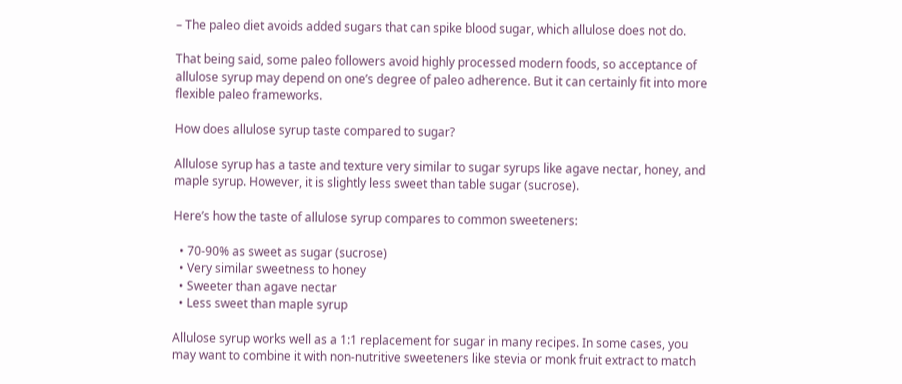– The paleo diet avoids added sugars that can spike blood sugar, which allulose does not do.

That being said, some paleo followers avoid highly processed modern foods, so acceptance of allulose syrup may depend on one’s degree of paleo adherence. But it can certainly fit into more flexible paleo frameworks.

How does allulose syrup taste compared to sugar?

Allulose syrup has a taste and texture very similar to sugar syrups like agave nectar, honey, and maple syrup. However, it is slightly less sweet than table sugar (sucrose).

Here’s how the taste of allulose syrup compares to common sweeteners:

  • 70-90% as sweet as sugar (sucrose)
  • Very similar sweetness to honey
  • Sweeter than agave nectar
  • Less sweet than maple syrup

Allulose syrup works well as a 1:1 replacement for sugar in many recipes. In some cases, you may want to combine it with non-nutritive sweeteners like stevia or monk fruit extract to match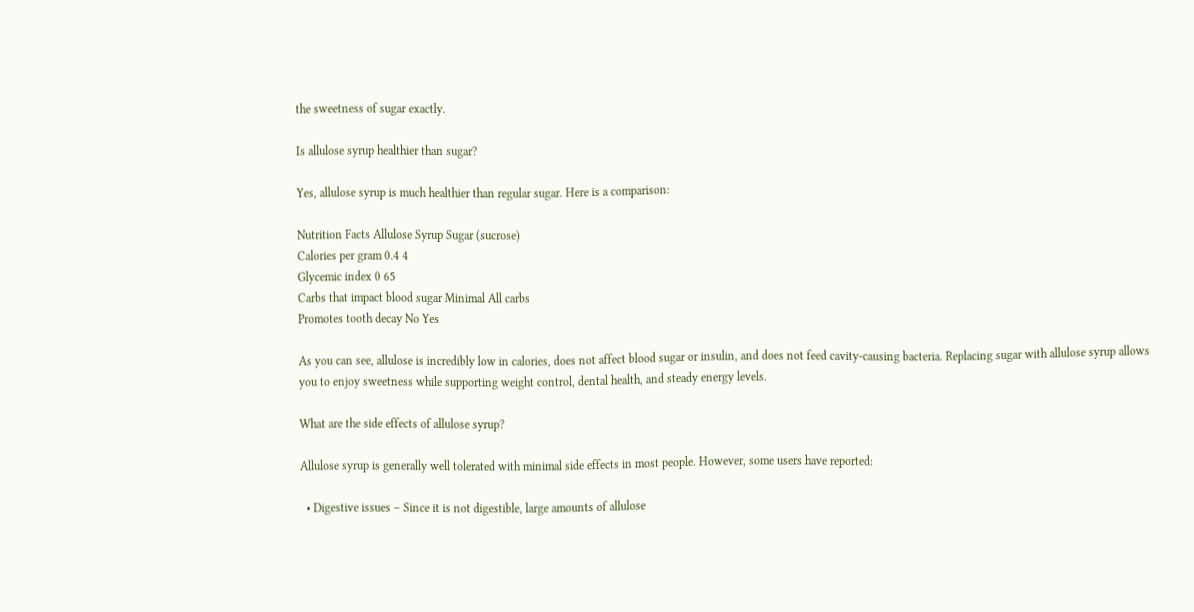the sweetness of sugar exactly.

Is allulose syrup healthier than sugar?

Yes, allulose syrup is much healthier than regular sugar. Here is a comparison:

Nutrition Facts Allulose Syrup Sugar (sucrose)
Calories per gram 0.4 4
Glycemic index 0 65
Carbs that impact blood sugar Minimal All carbs
Promotes tooth decay No Yes

As you can see, allulose is incredibly low in calories, does not affect blood sugar or insulin, and does not feed cavity-causing bacteria. Replacing sugar with allulose syrup allows you to enjoy sweetness while supporting weight control, dental health, and steady energy levels.

What are the side effects of allulose syrup?

Allulose syrup is generally well tolerated with minimal side effects in most people. However, some users have reported:

  • Digestive issues – Since it is not digestible, large amounts of allulose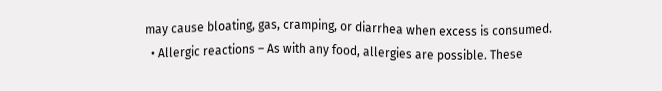may cause bloating, gas, cramping, or diarrhea when excess is consumed.
  • Allergic reactions – As with any food, allergies are possible. These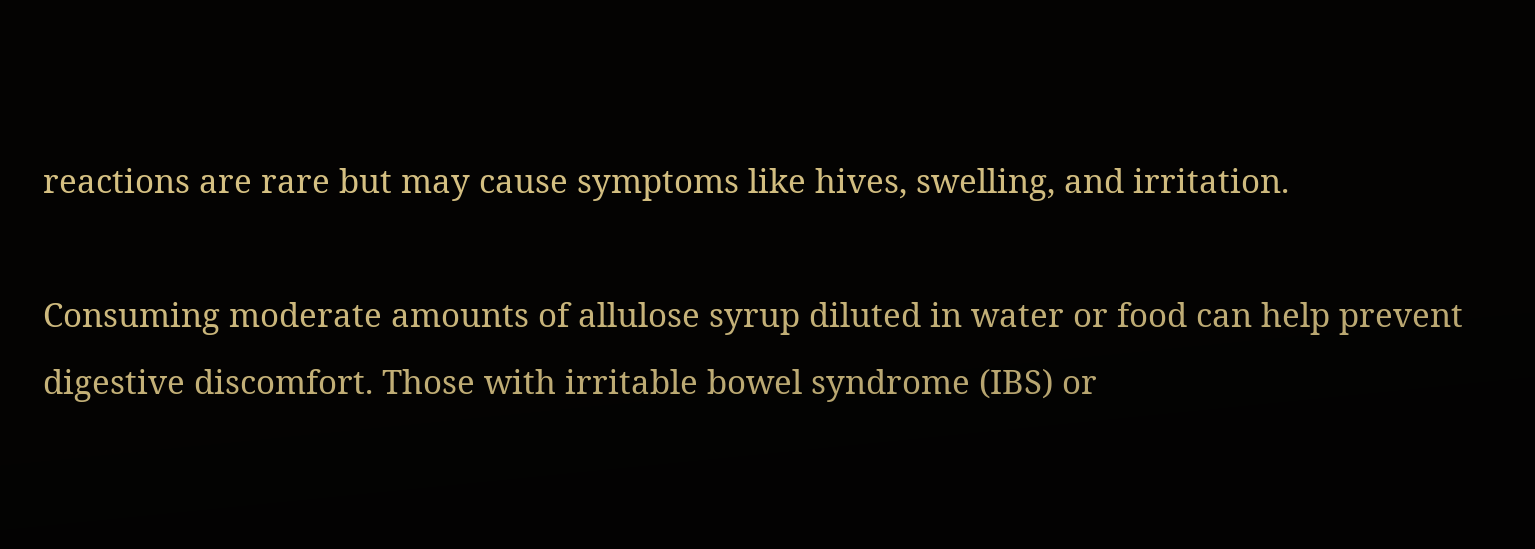reactions are rare but may cause symptoms like hives, swelling, and irritation.

Consuming moderate amounts of allulose syrup diluted in water or food can help prevent digestive discomfort. Those with irritable bowel syndrome (IBS) or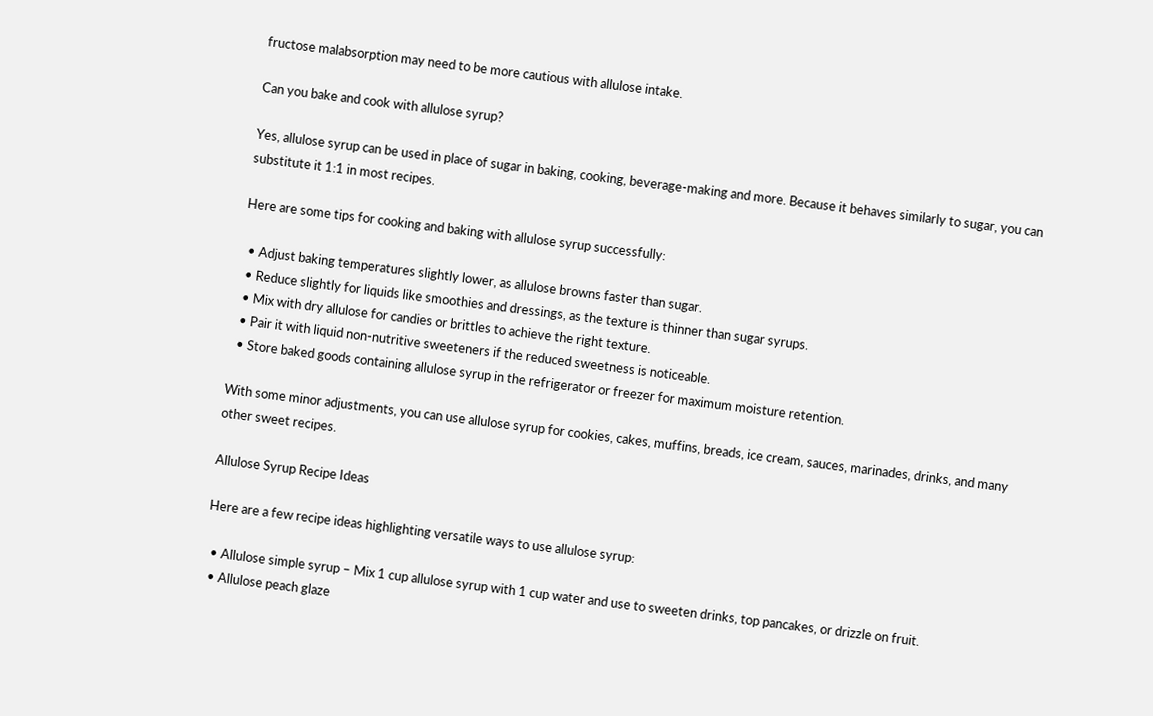fructose malabsorption may need to be more cautious with allulose intake.

Can you bake and cook with allulose syrup?

Yes, allulose syrup can be used in place of sugar in baking, cooking, beverage-making and more. Because it behaves similarly to sugar, you can substitute it 1:1 in most recipes.

Here are some tips for cooking and baking with allulose syrup successfully:

  • Adjust baking temperatures slightly lower, as allulose browns faster than sugar.
  • Reduce slightly for liquids like smoothies and dressings, as the texture is thinner than sugar syrups.
  • Mix with dry allulose for candies or brittles to achieve the right texture.
  • Pair it with liquid non-nutritive sweeteners if the reduced sweetness is noticeable.
  • Store baked goods containing allulose syrup in the refrigerator or freezer for maximum moisture retention.

With some minor adjustments, you can use allulose syrup for cookies, cakes, muffins, breads, ice cream, sauces, marinades, drinks, and many other sweet recipes.

Allulose Syrup Recipe Ideas

Here are a few recipe ideas highlighting versatile ways to use allulose syrup:

  • Allulose simple syrup – Mix 1 cup allulose syrup with 1 cup water and use to sweeten drinks, top pancakes, or drizzle on fruit.
  • Allulose peach glaze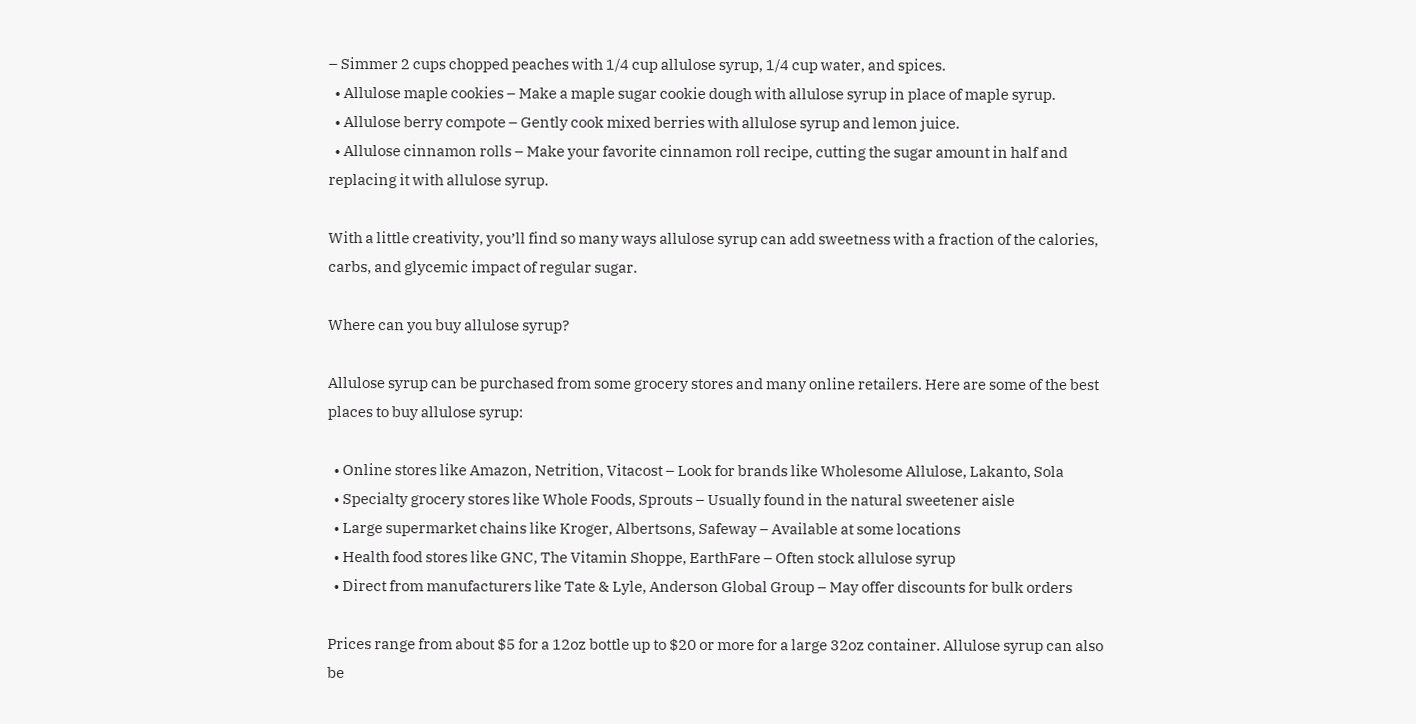– Simmer 2 cups chopped peaches with 1/4 cup allulose syrup, 1/4 cup water, and spices.
  • Allulose maple cookies – Make a maple sugar cookie dough with allulose syrup in place of maple syrup.
  • Allulose berry compote – Gently cook mixed berries with allulose syrup and lemon juice.
  • Allulose cinnamon rolls – Make your favorite cinnamon roll recipe, cutting the sugar amount in half and replacing it with allulose syrup.

With a little creativity, you’ll find so many ways allulose syrup can add sweetness with a fraction of the calories, carbs, and glycemic impact of regular sugar.

Where can you buy allulose syrup?

Allulose syrup can be purchased from some grocery stores and many online retailers. Here are some of the best places to buy allulose syrup:

  • Online stores like Amazon, Netrition, Vitacost – Look for brands like Wholesome Allulose, Lakanto, Sola
  • Specialty grocery stores like Whole Foods, Sprouts – Usually found in the natural sweetener aisle
  • Large supermarket chains like Kroger, Albertsons, Safeway – Available at some locations
  • Health food stores like GNC, The Vitamin Shoppe, EarthFare – Often stock allulose syrup
  • Direct from manufacturers like Tate & Lyle, Anderson Global Group – May offer discounts for bulk orders

Prices range from about $5 for a 12oz bottle up to $20 or more for a large 32oz container. Allulose syrup can also be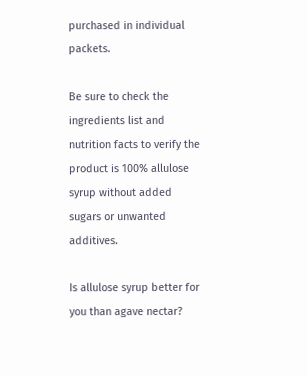purchased in individual packets.

Be sure to check the ingredients list and nutrition facts to verify the product is 100% allulose syrup without added sugars or unwanted additives.

Is allulose syrup better for you than agave nectar?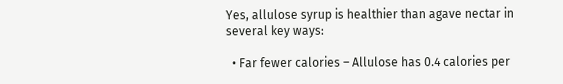Yes, allulose syrup is healthier than agave nectar in several key ways:

  • Far fewer calories – Allulose has 0.4 calories per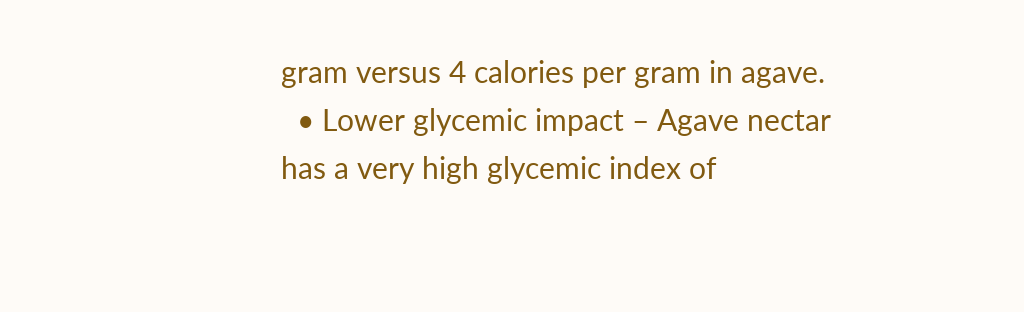gram versus 4 calories per gram in agave.
  • Lower glycemic impact – Agave nectar has a very high glycemic index of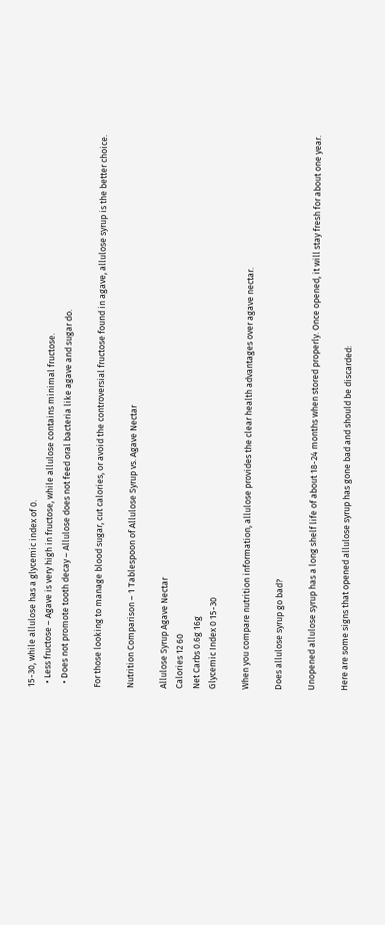15-30, while allulose has a glycemic index of 0.
  • Less fructose – Agave is very high in fructose, while allulose contains minimal fructose.
  • Does not promote tooth decay – Allulose does not feed oral bacteria like agave and sugar do.

For those looking to manage blood sugar, cut calories, or avoid the controversial fructose found in agave, allulose syrup is the better choice.

Nutrition Comparison – 1 Tablespoon of Allulose Syrup vs. Agave Nectar

Allulose Syrup Agave Nectar
Calories 12 60
Net Carbs 0.6g 16g
Glycemic Index 0 15-30

When you compare nutrition information, allulose provides the clear health advantages over agave nectar.

Does allulose syrup go bad?

Unopened allulose syrup has a long shelf life of about 18-24 months when stored properly. Once opened, it will stay fresh for about one year.

Here are some signs that opened allulose syrup has gone bad and should be discarded: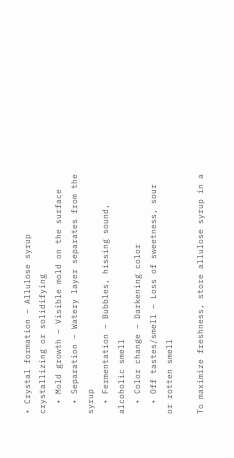• Crystal formation – Allulose syrup crystallizing or solidifying
  • Mold growth – Visible mold on the surface
  • Separation – Watery layer separates from the syrup
  • Fermentation – Bubbles, hissing sound, alcoholic smell
  • Color change – Darkening color
  • Off tastes/smell – Loss of sweetness, sour or rotten smell

To maximize freshness, store allulose syrup in a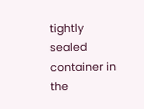tightly sealed container in the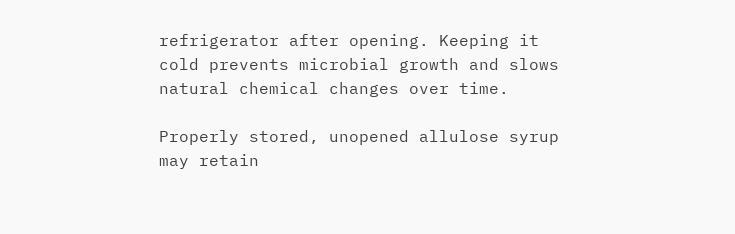refrigerator after opening. Keeping it cold prevents microbial growth and slows natural chemical changes over time.

Properly stored, unopened allulose syrup may retain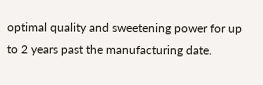optimal quality and sweetening power for up to 2 years past the manufacturing date.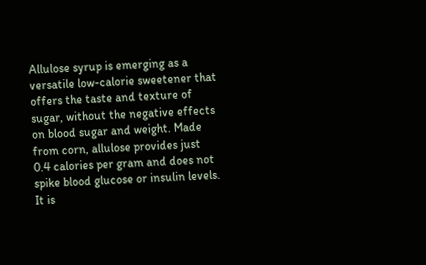Allulose syrup is emerging as a versatile low-calorie sweetener that offers the taste and texture of sugar, without the negative effects on blood sugar and weight. Made from corn, allulose provides just 0.4 calories per gram and does not spike blood glucose or insulin levels. It is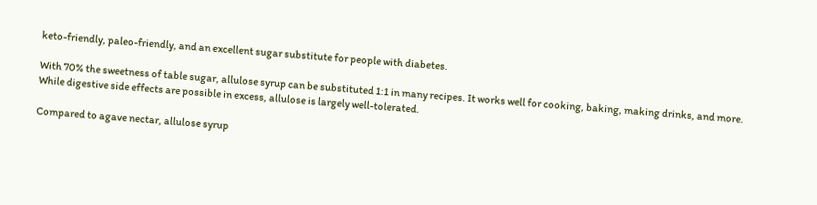keto-friendly, paleo-friendly, and an excellent sugar substitute for people with diabetes.

With 70% the sweetness of table sugar, allulose syrup can be substituted 1:1 in many recipes. It works well for cooking, baking, making drinks, and more. While digestive side effects are possible in excess, allulose is largely well-tolerated.

Compared to agave nectar, allulose syrup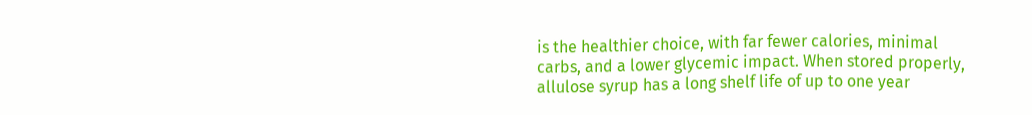is the healthier choice, with far fewer calories, minimal carbs, and a lower glycemic impact. When stored properly, allulose syrup has a long shelf life of up to one year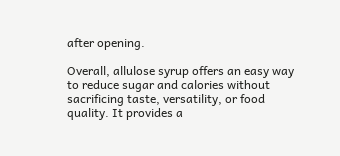after opening.

Overall, allulose syrup offers an easy way to reduce sugar and calories without sacrificing taste, versatility, or food quality. It provides a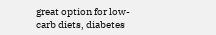great option for low-carb diets, diabetes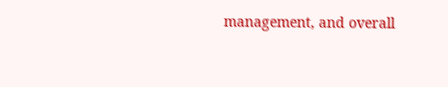management, and overall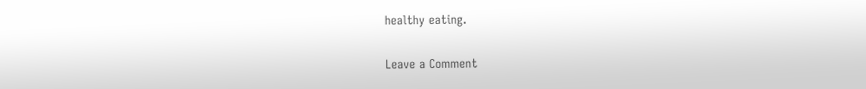healthy eating.

Leave a Comment